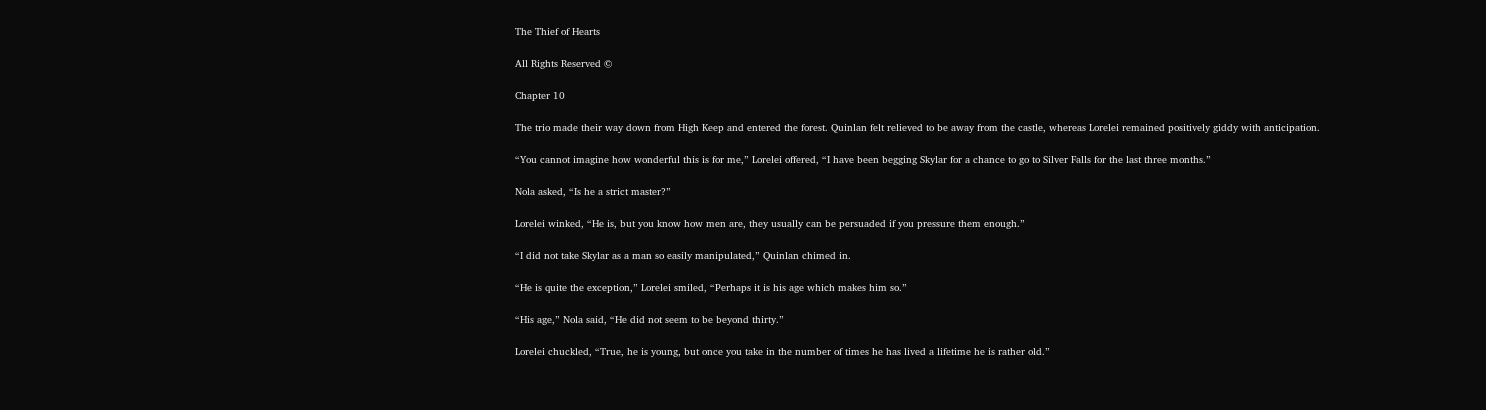The Thief of Hearts

All Rights Reserved ©

Chapter 10

The trio made their way down from High Keep and entered the forest. Quinlan felt relieved to be away from the castle, whereas Lorelei remained positively giddy with anticipation.

“You cannot imagine how wonderful this is for me,” Lorelei offered, “I have been begging Skylar for a chance to go to Silver Falls for the last three months.”

Nola asked, “Is he a strict master?”

Lorelei winked, “He is, but you know how men are, they usually can be persuaded if you pressure them enough.”

“I did not take Skylar as a man so easily manipulated,” Quinlan chimed in.

“He is quite the exception,” Lorelei smiled, “Perhaps it is his age which makes him so.”

“His age,” Nola said, “He did not seem to be beyond thirty.”

Lorelei chuckled, “True, he is young, but once you take in the number of times he has lived a lifetime he is rather old.”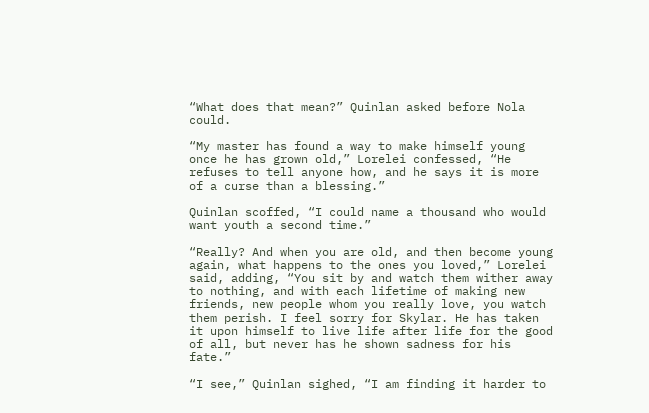“What does that mean?” Quinlan asked before Nola could.

“My master has found a way to make himself young once he has grown old,” Lorelei confessed, “He refuses to tell anyone how, and he says it is more of a curse than a blessing.”

Quinlan scoffed, “I could name a thousand who would want youth a second time.”

“Really? And when you are old, and then become young again, what happens to the ones you loved,” Lorelei said, adding, “You sit by and watch them wither away to nothing, and with each lifetime of making new friends, new people whom you really love, you watch them perish. I feel sorry for Skylar. He has taken it upon himself to live life after life for the good of all, but never has he shown sadness for his fate.”

“I see,” Quinlan sighed, “I am finding it harder to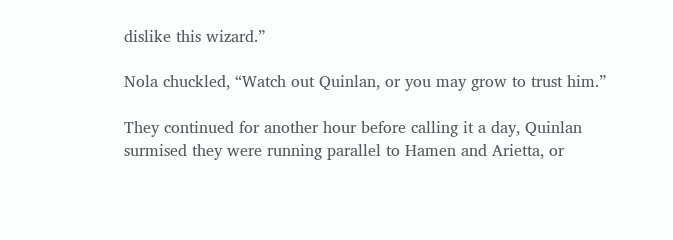dislike this wizard.”

Nola chuckled, “Watch out Quinlan, or you may grow to trust him.”

They continued for another hour before calling it a day, Quinlan surmised they were running parallel to Hamen and Arietta, or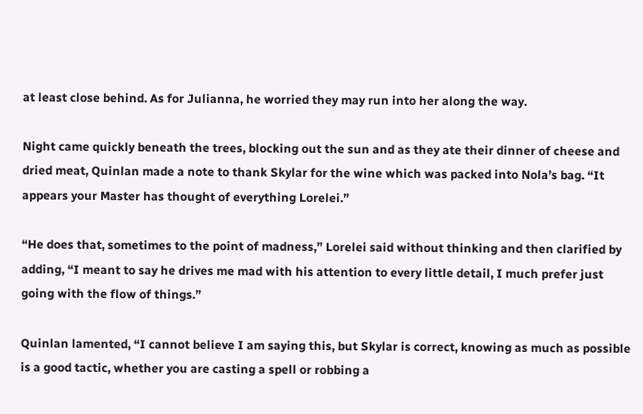at least close behind. As for Julianna, he worried they may run into her along the way.

Night came quickly beneath the trees, blocking out the sun and as they ate their dinner of cheese and dried meat, Quinlan made a note to thank Skylar for the wine which was packed into Nola’s bag. “It appears your Master has thought of everything Lorelei.”

“He does that, sometimes to the point of madness,” Lorelei said without thinking and then clarified by adding, “I meant to say he drives me mad with his attention to every little detail, I much prefer just going with the flow of things.”

Quinlan lamented, “I cannot believe I am saying this, but Skylar is correct, knowing as much as possible is a good tactic, whether you are casting a spell or robbing a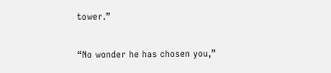tower.”

“No wonder he has chosen you,”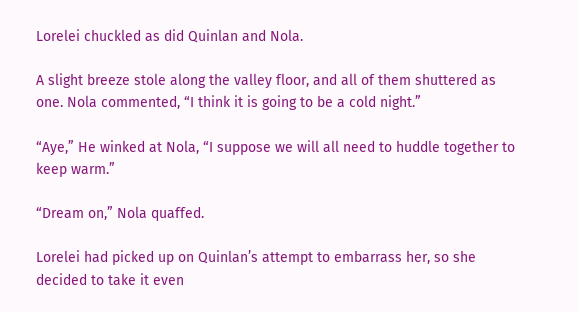Lorelei chuckled as did Quinlan and Nola.

A slight breeze stole along the valley floor, and all of them shuttered as one. Nola commented, “I think it is going to be a cold night.”

“Aye,” He winked at Nola, “I suppose we will all need to huddle together to keep warm.”

“Dream on,” Nola quaffed.

Lorelei had picked up on Quinlan’s attempt to embarrass her, so she decided to take it even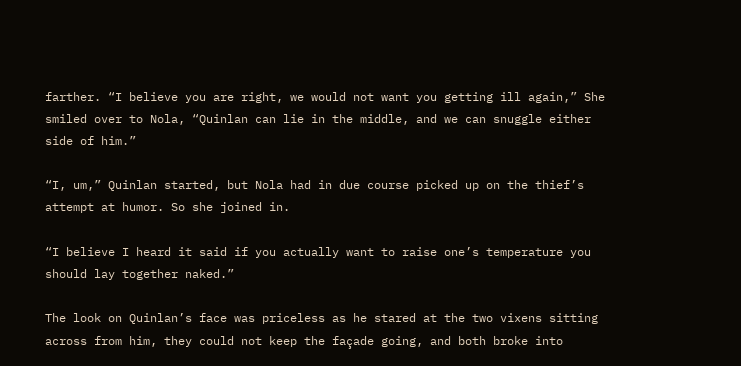farther. “I believe you are right, we would not want you getting ill again,” She smiled over to Nola, “Quinlan can lie in the middle, and we can snuggle either side of him.”

“I, um,” Quinlan started, but Nola had in due course picked up on the thief’s attempt at humor. So she joined in.

“I believe I heard it said if you actually want to raise one’s temperature you should lay together naked.”

The look on Quinlan’s face was priceless as he stared at the two vixens sitting across from him, they could not keep the façade going, and both broke into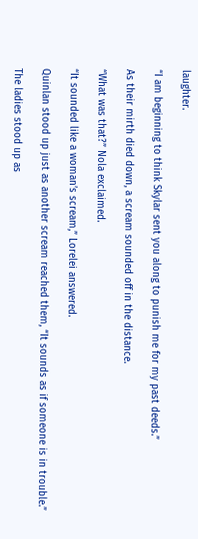laughter.

“I am beginning to think Skylar sent you along to punish me for my past deeds.”

As their mirth died down, a scream sounded off in the distance.

“What was that?” Nola exclaimed.

“It sounded like a woman’s scream,” Lorelei answered.

Quinlan stood up just as another scream reached them, “It sounds as if someone is in trouble.”

The ladies stood up as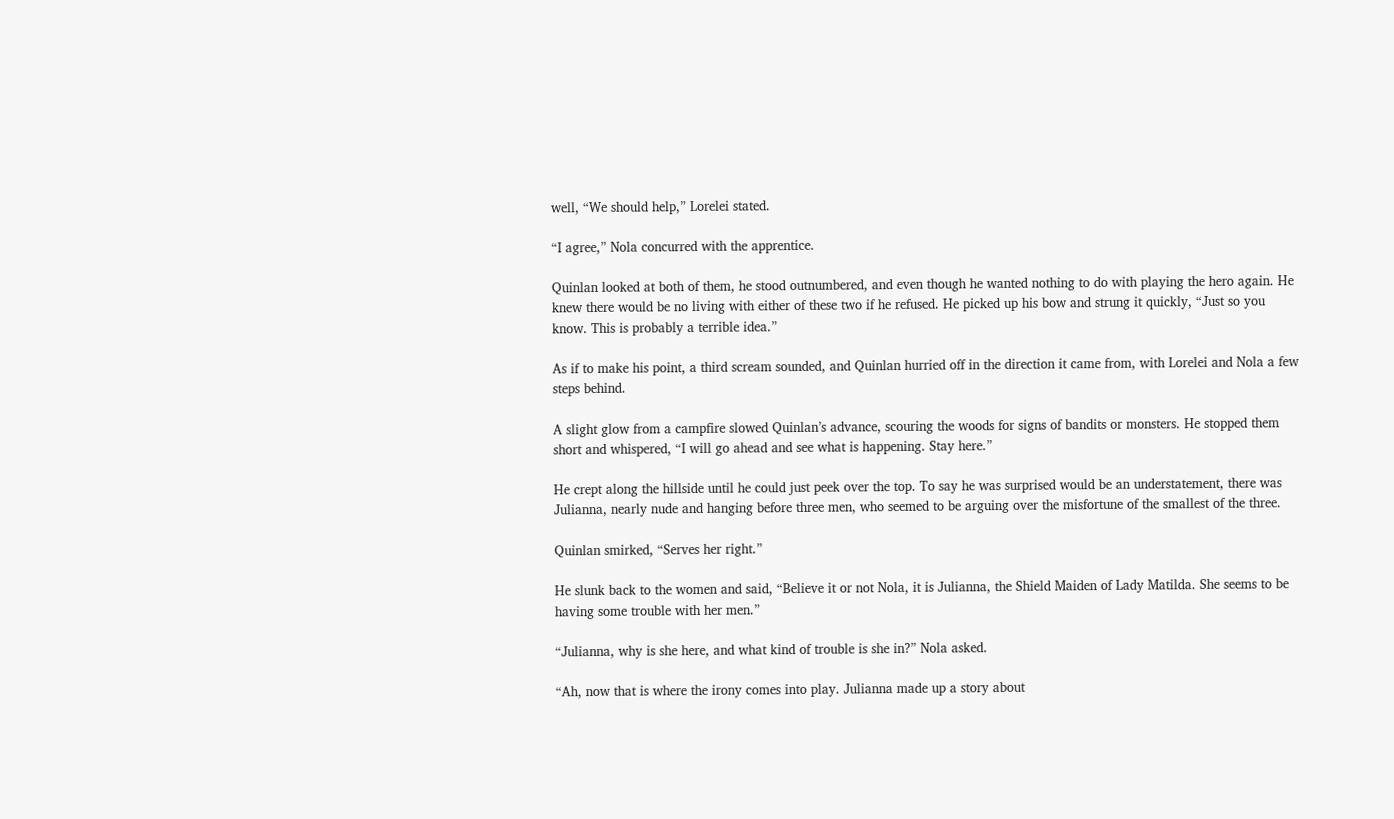well, “We should help,” Lorelei stated.

“I agree,” Nola concurred with the apprentice.

Quinlan looked at both of them, he stood outnumbered, and even though he wanted nothing to do with playing the hero again. He knew there would be no living with either of these two if he refused. He picked up his bow and strung it quickly, “Just so you know. This is probably a terrible idea.”

As if to make his point, a third scream sounded, and Quinlan hurried off in the direction it came from, with Lorelei and Nola a few steps behind.

A slight glow from a campfire slowed Quinlan’s advance, scouring the woods for signs of bandits or monsters. He stopped them short and whispered, “I will go ahead and see what is happening. Stay here.”

He crept along the hillside until he could just peek over the top. To say he was surprised would be an understatement, there was Julianna, nearly nude and hanging before three men, who seemed to be arguing over the misfortune of the smallest of the three.

Quinlan smirked, “Serves her right.”

He slunk back to the women and said, “Believe it or not Nola, it is Julianna, the Shield Maiden of Lady Matilda. She seems to be having some trouble with her men.”

“Julianna, why is she here, and what kind of trouble is she in?” Nola asked.

“Ah, now that is where the irony comes into play. Julianna made up a story about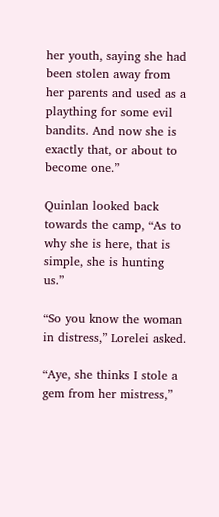her youth, saying she had been stolen away from her parents and used as a plaything for some evil bandits. And now she is exactly that, or about to become one.”

Quinlan looked back towards the camp, “As to why she is here, that is simple, she is hunting us.”

“So you know the woman in distress,” Lorelei asked.

“Aye, she thinks I stole a gem from her mistress,”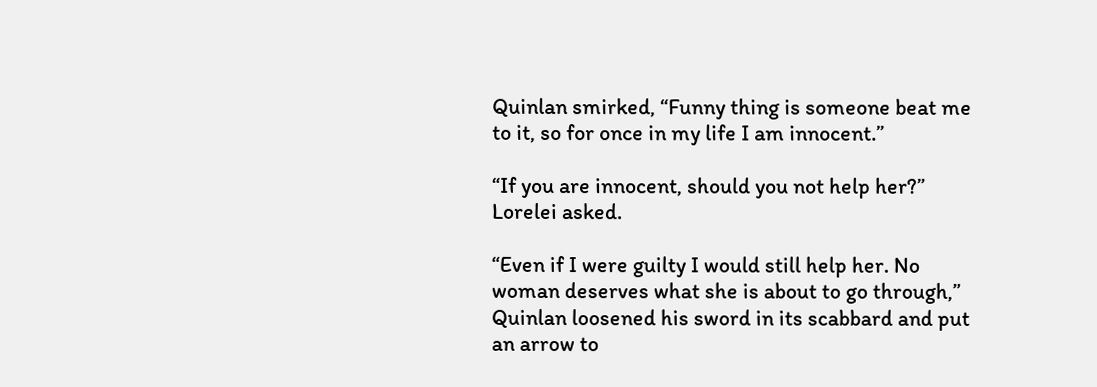Quinlan smirked, “Funny thing is someone beat me to it, so for once in my life I am innocent.”

“If you are innocent, should you not help her?” Lorelei asked.

“Even if I were guilty I would still help her. No woman deserves what she is about to go through,” Quinlan loosened his sword in its scabbard and put an arrow to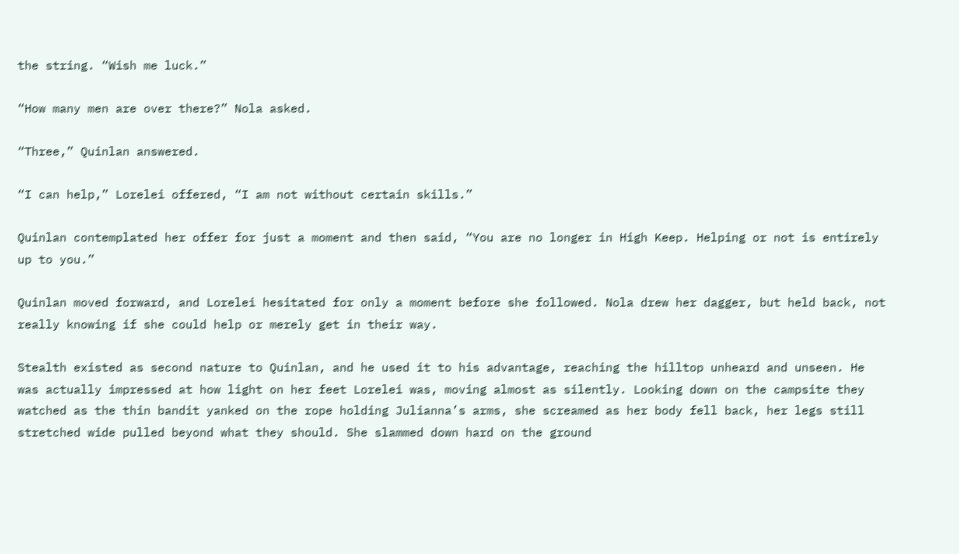the string. “Wish me luck.”

“How many men are over there?” Nola asked.

“Three,” Quinlan answered.

“I can help,” Lorelei offered, “I am not without certain skills.”

Quinlan contemplated her offer for just a moment and then said, “You are no longer in High Keep. Helping or not is entirely up to you.”

Quinlan moved forward, and Lorelei hesitated for only a moment before she followed. Nola drew her dagger, but held back, not really knowing if she could help or merely get in their way.

Stealth existed as second nature to Quinlan, and he used it to his advantage, reaching the hilltop unheard and unseen. He was actually impressed at how light on her feet Lorelei was, moving almost as silently. Looking down on the campsite they watched as the thin bandit yanked on the rope holding Julianna’s arms, she screamed as her body fell back, her legs still stretched wide pulled beyond what they should. She slammed down hard on the ground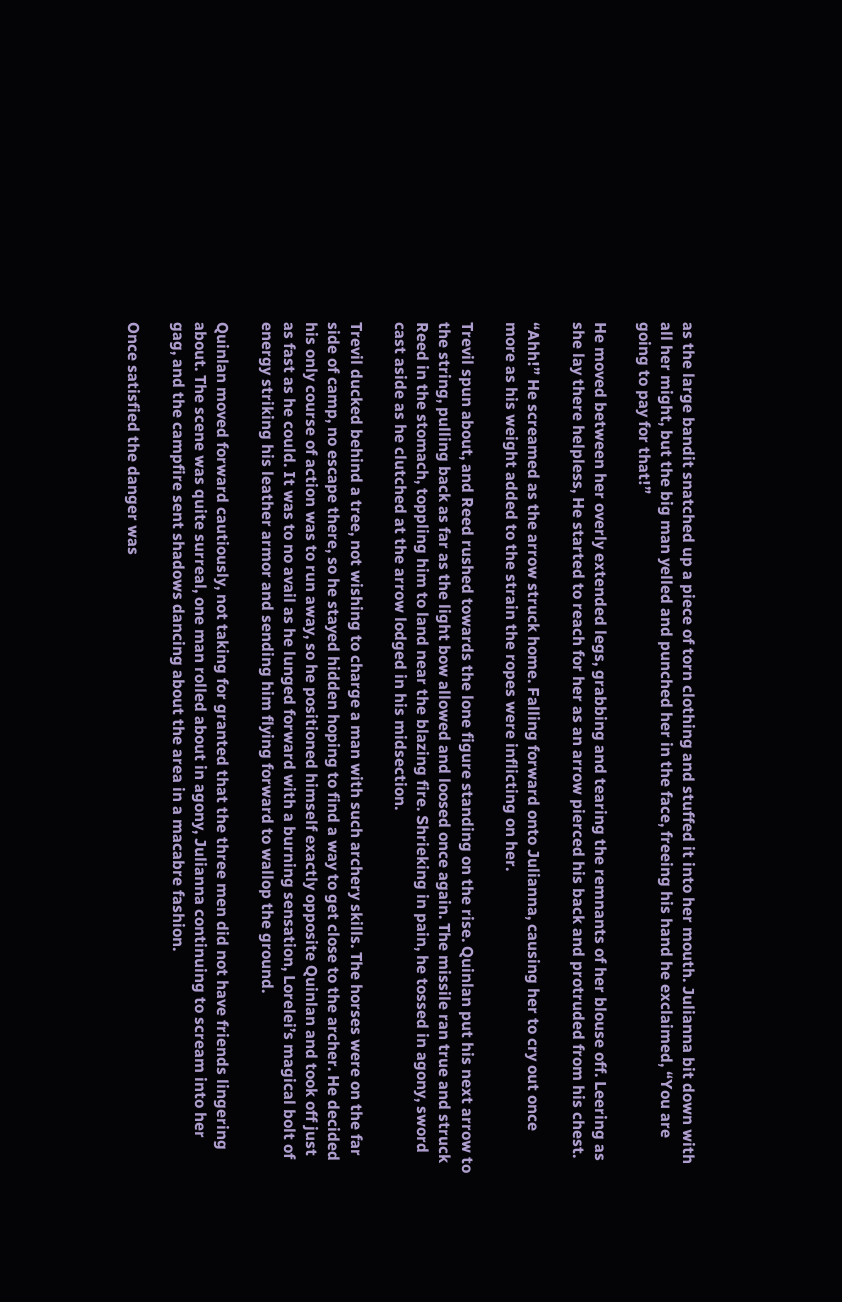as the large bandit snatched up a piece of torn clothing and stuffed it into her mouth. Julianna bit down with all her might, but the big man yelled and punched her in the face, freeing his hand he exclaimed, “You are going to pay for that!”

He moved between her overly extended legs, grabbing and tearing the remnants of her blouse off. Leering as she lay there helpless, He started to reach for her as an arrow pierced his back and protruded from his chest.

“Ahh!” He screamed as the arrow struck home. Falling forward onto Julianna, causing her to cry out once more as his weight added to the strain the ropes were inflicting on her.

Trevil spun about, and Reed rushed towards the lone figure standing on the rise. Quinlan put his next arrow to the string, pulling back as far as the light bow allowed and loosed once again. The missile ran true and struck Reed in the stomach, toppling him to land near the blazing fire. Shrieking in pain, he tossed in agony, sword cast aside as he clutched at the arrow lodged in his midsection.

Trevil ducked behind a tree, not wishing to charge a man with such archery skills. The horses were on the far side of camp, no escape there, so he stayed hidden hoping to find a way to get close to the archer. He decided his only course of action was to run away, so he positioned himself exactly opposite Quinlan and took off just as fast as he could. It was to no avail as he lunged forward with a burning sensation, Lorelei’s magical bolt of energy striking his leather armor and sending him flying forward to wallop the ground.

Quinlan moved forward cautiously, not taking for granted that the three men did not have friends lingering about. The scene was quite surreal, one man rolled about in agony, Julianna continuing to scream into her gag, and the campfire sent shadows dancing about the area in a macabre fashion.

Once satisfied the danger was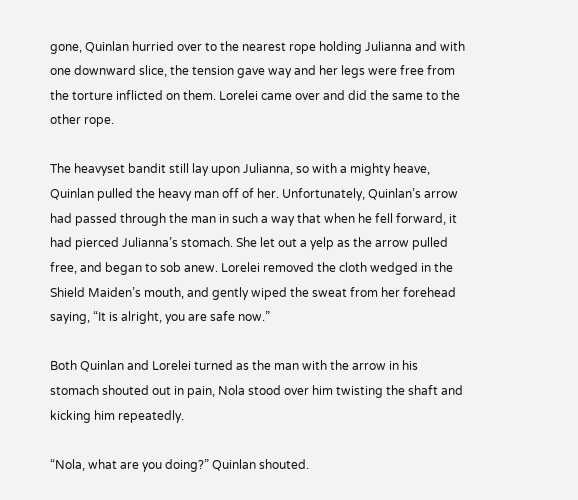gone, Quinlan hurried over to the nearest rope holding Julianna and with one downward slice, the tension gave way and her legs were free from the torture inflicted on them. Lorelei came over and did the same to the other rope.

The heavyset bandit still lay upon Julianna, so with a mighty heave, Quinlan pulled the heavy man off of her. Unfortunately, Quinlan’s arrow had passed through the man in such a way that when he fell forward, it had pierced Julianna’s stomach. She let out a yelp as the arrow pulled free, and began to sob anew. Lorelei removed the cloth wedged in the Shield Maiden’s mouth, and gently wiped the sweat from her forehead saying, “It is alright, you are safe now.”

Both Quinlan and Lorelei turned as the man with the arrow in his stomach shouted out in pain, Nola stood over him twisting the shaft and kicking him repeatedly.

“Nola, what are you doing?” Quinlan shouted.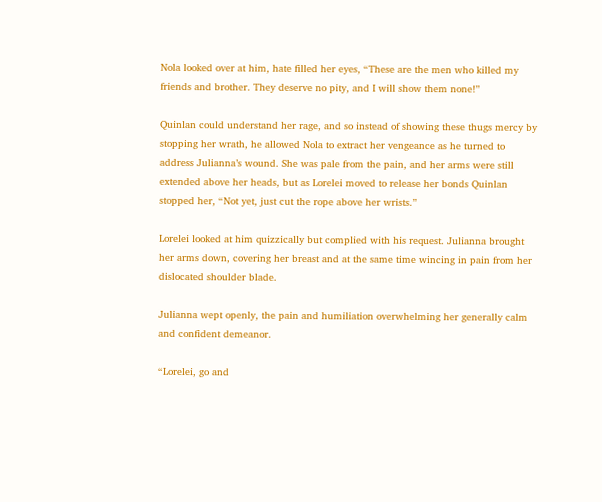Nola looked over at him, hate filled her eyes, “These are the men who killed my friends and brother. They deserve no pity, and I will show them none!”

Quinlan could understand her rage, and so instead of showing these thugs mercy by stopping her wrath, he allowed Nola to extract her vengeance as he turned to address Julianna’s wound. She was pale from the pain, and her arms were still extended above her heads, but as Lorelei moved to release her bonds Quinlan stopped her, “Not yet, just cut the rope above her wrists.”

Lorelei looked at him quizzically but complied with his request. Julianna brought her arms down, covering her breast and at the same time wincing in pain from her dislocated shoulder blade.

Julianna wept openly, the pain and humiliation overwhelming her generally calm and confident demeanor.

“Lorelei, go and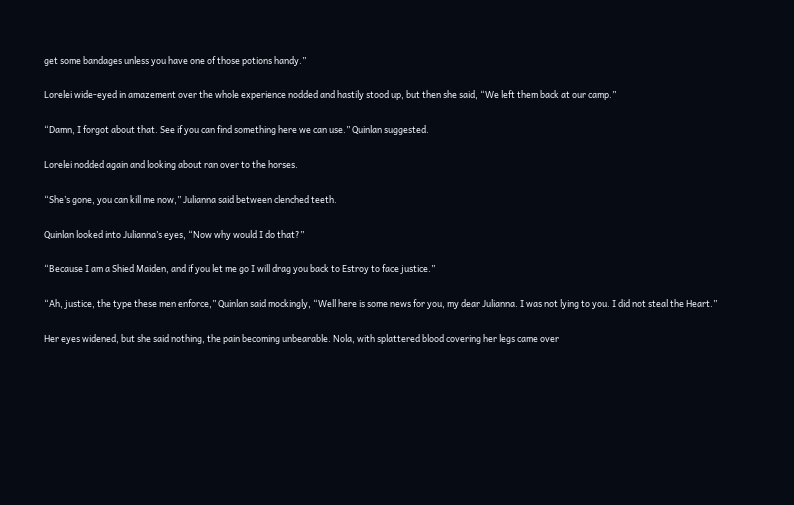get some bandages unless you have one of those potions handy.”

Lorelei wide-eyed in amazement over the whole experience nodded and hastily stood up, but then she said, “We left them back at our camp.”

“Damn, I forgot about that. See if you can find something here we can use.” Quinlan suggested.

Lorelei nodded again and looking about ran over to the horses.

“She’s gone, you can kill me now,” Julianna said between clenched teeth.

Quinlan looked into Julianna’s eyes, “Now why would I do that?”

“Because I am a Shied Maiden, and if you let me go I will drag you back to Estroy to face justice.”

“Ah, justice, the type these men enforce,” Quinlan said mockingly, “Well here is some news for you, my dear Julianna. I was not lying to you. I did not steal the Heart.”

Her eyes widened, but she said nothing, the pain becoming unbearable. Nola, with splattered blood covering her legs came over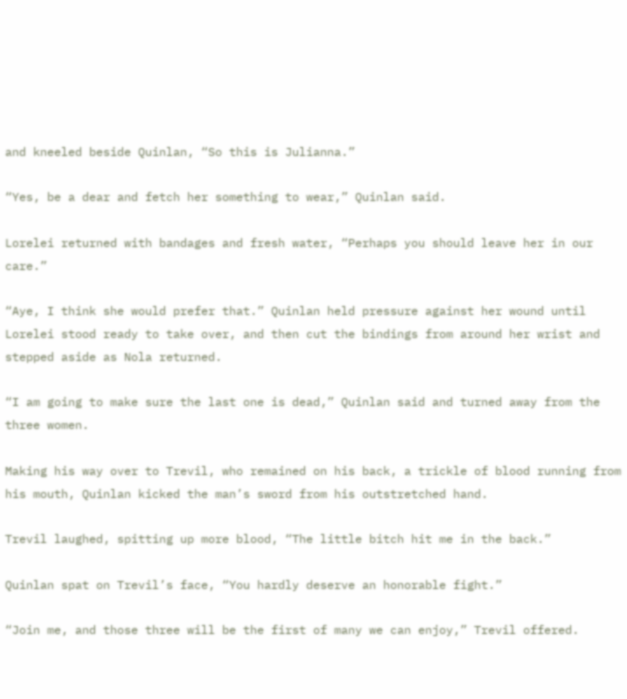and kneeled beside Quinlan, “So this is Julianna.”

“Yes, be a dear and fetch her something to wear,” Quinlan said.

Lorelei returned with bandages and fresh water, “Perhaps you should leave her in our care.”

“Aye, I think she would prefer that.” Quinlan held pressure against her wound until Lorelei stood ready to take over, and then cut the bindings from around her wrist and stepped aside as Nola returned.

“I am going to make sure the last one is dead,” Quinlan said and turned away from the three women.

Making his way over to Trevil, who remained on his back, a trickle of blood running from his mouth, Quinlan kicked the man’s sword from his outstretched hand.

Trevil laughed, spitting up more blood, “The little bitch hit me in the back.”

Quinlan spat on Trevil’s face, “You hardly deserve an honorable fight.”

“Join me, and those three will be the first of many we can enjoy,” Trevil offered.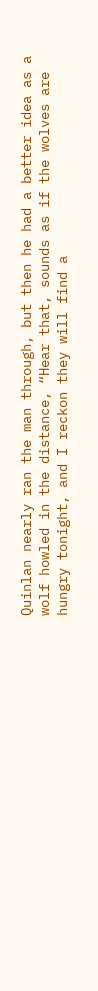Quinlan nearly ran the man through, but then he had a better idea as a wolf howled in the distance, “Hear that, sounds as if the wolves are hungry tonight, and I reckon they will find a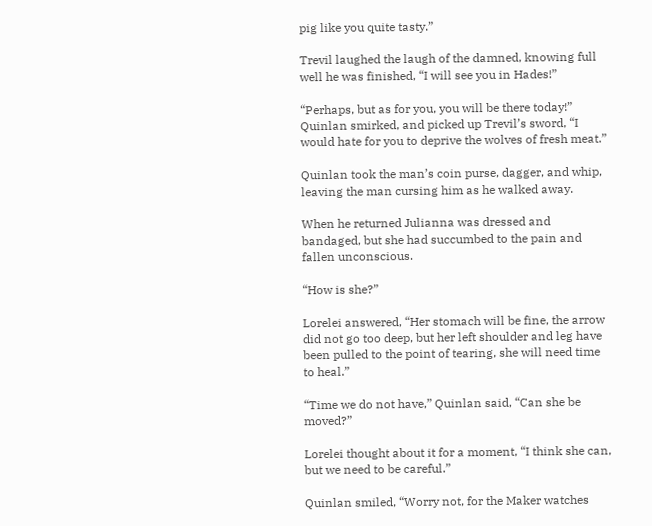pig like you quite tasty.”

Trevil laughed the laugh of the damned, knowing full well he was finished, “I will see you in Hades!”

“Perhaps, but as for you, you will be there today!” Quinlan smirked, and picked up Trevil’s sword, “I would hate for you to deprive the wolves of fresh meat.”

Quinlan took the man’s coin purse, dagger, and whip, leaving the man cursing him as he walked away.

When he returned Julianna was dressed and bandaged, but she had succumbed to the pain and fallen unconscious.

“How is she?”

Lorelei answered, “Her stomach will be fine, the arrow did not go too deep, but her left shoulder and leg have been pulled to the point of tearing, she will need time to heal.”

“Time we do not have,” Quinlan said, “Can she be moved?”

Lorelei thought about it for a moment, “I think she can, but we need to be careful.”

Quinlan smiled, “Worry not, for the Maker watches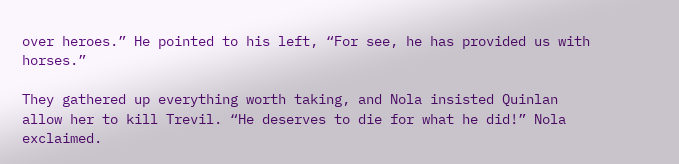over heroes.” He pointed to his left, “For see, he has provided us with horses.”

They gathered up everything worth taking, and Nola insisted Quinlan allow her to kill Trevil. “He deserves to die for what he did!” Nola exclaimed.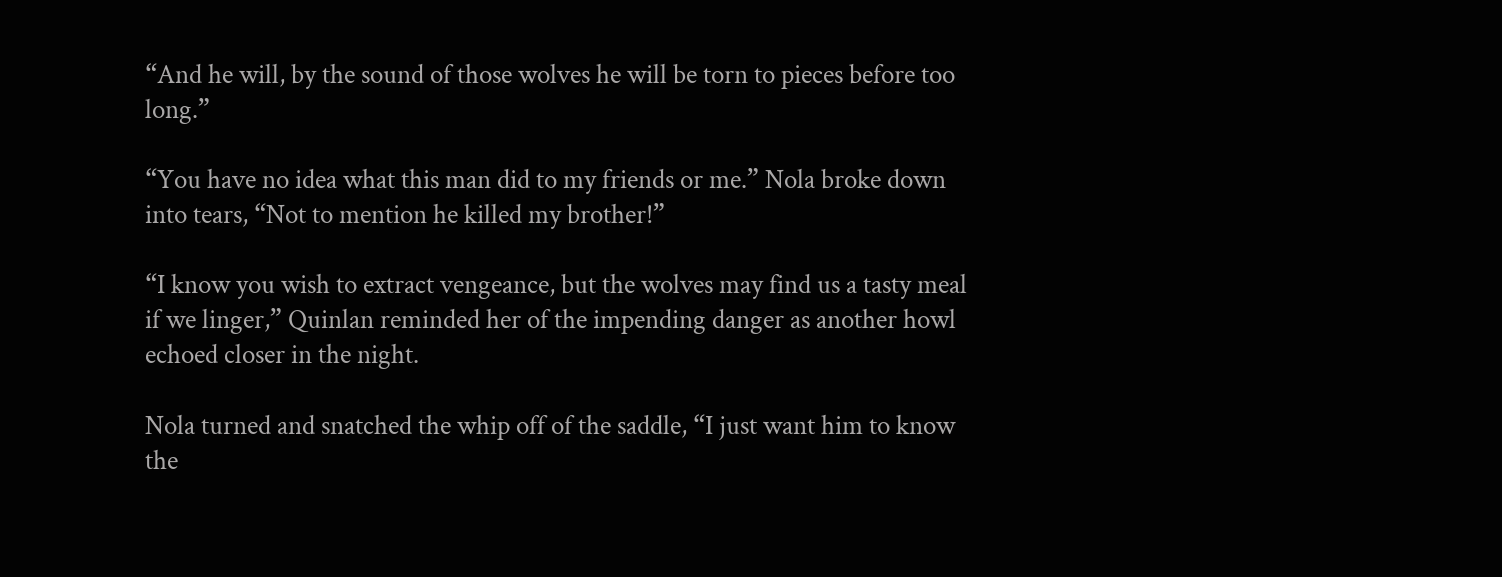“And he will, by the sound of those wolves he will be torn to pieces before too long.”

“You have no idea what this man did to my friends or me.” Nola broke down into tears, “Not to mention he killed my brother!”

“I know you wish to extract vengeance, but the wolves may find us a tasty meal if we linger,” Quinlan reminded her of the impending danger as another howl echoed closer in the night.

Nola turned and snatched the whip off of the saddle, “I just want him to know the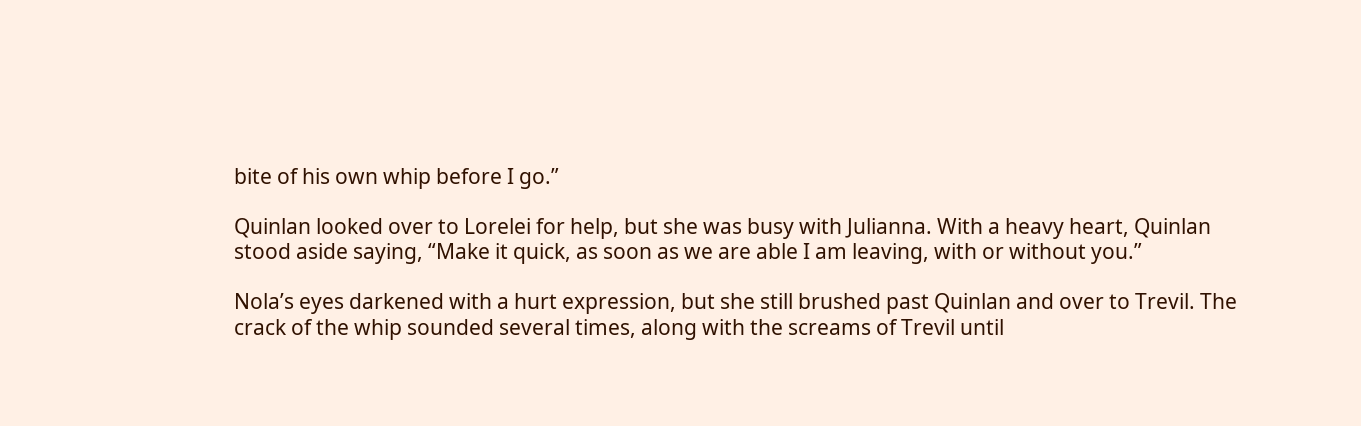bite of his own whip before I go.”

Quinlan looked over to Lorelei for help, but she was busy with Julianna. With a heavy heart, Quinlan stood aside saying, “Make it quick, as soon as we are able I am leaving, with or without you.”

Nola’s eyes darkened with a hurt expression, but she still brushed past Quinlan and over to Trevil. The crack of the whip sounded several times, along with the screams of Trevil until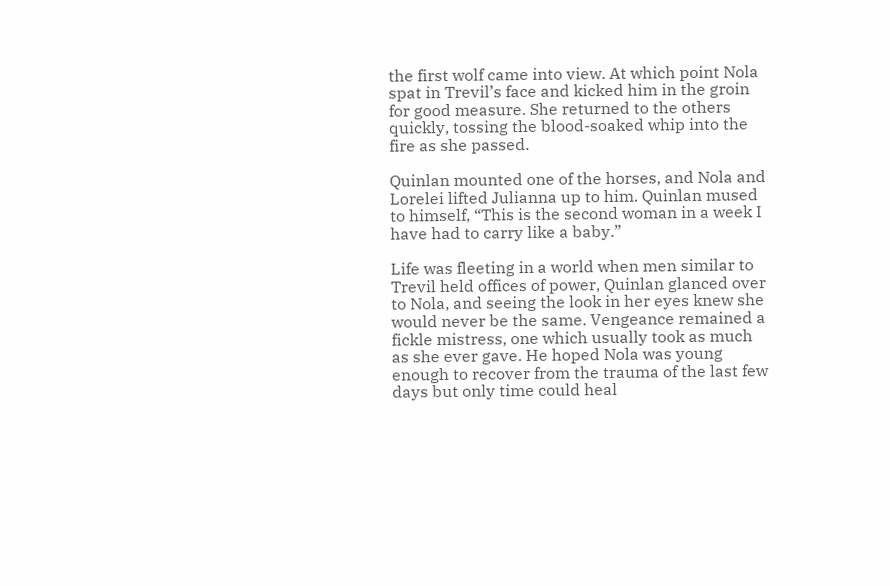the first wolf came into view. At which point Nola spat in Trevil’s face and kicked him in the groin for good measure. She returned to the others quickly, tossing the blood-soaked whip into the fire as she passed.

Quinlan mounted one of the horses, and Nola and Lorelei lifted Julianna up to him. Quinlan mused to himself, “This is the second woman in a week I have had to carry like a baby.”

Life was fleeting in a world when men similar to Trevil held offices of power, Quinlan glanced over to Nola, and seeing the look in her eyes knew she would never be the same. Vengeance remained a fickle mistress, one which usually took as much as she ever gave. He hoped Nola was young enough to recover from the trauma of the last few days but only time could heal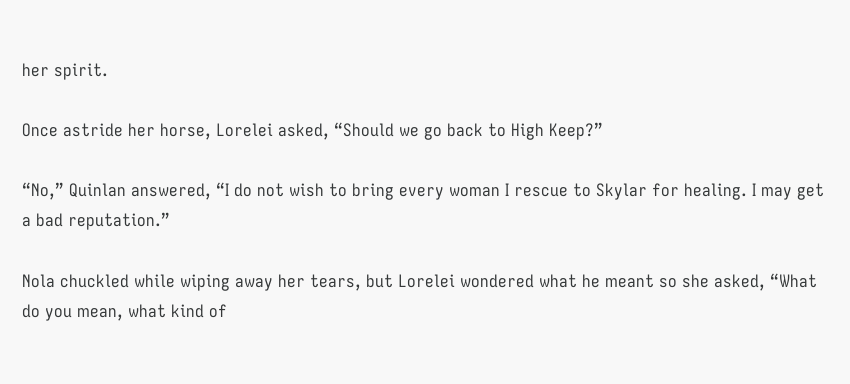her spirit.

Once astride her horse, Lorelei asked, “Should we go back to High Keep?”

“No,” Quinlan answered, “I do not wish to bring every woman I rescue to Skylar for healing. I may get a bad reputation.”

Nola chuckled while wiping away her tears, but Lorelei wondered what he meant so she asked, “What do you mean, what kind of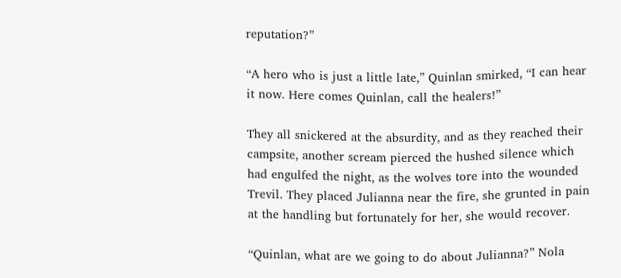reputation?”

“A hero who is just a little late,” Quinlan smirked, “I can hear it now. Here comes Quinlan, call the healers!”

They all snickered at the absurdity, and as they reached their campsite, another scream pierced the hushed silence which had engulfed the night, as the wolves tore into the wounded Trevil. They placed Julianna near the fire, she grunted in pain at the handling but fortunately for her, she would recover.

“Quinlan, what are we going to do about Julianna?” Nola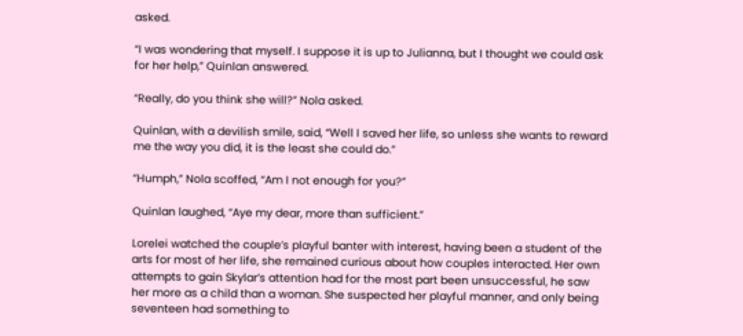asked.

“I was wondering that myself. I suppose it is up to Julianna, but I thought we could ask for her help,” Quinlan answered.

“Really, do you think she will?” Nola asked.

Quinlan, with a devilish smile, said, “Well I saved her life, so unless she wants to reward me the way you did, it is the least she could do.”

“Humph,” Nola scoffed, “Am I not enough for you?”

Quinlan laughed, “Aye my dear, more than sufficient.”

Lorelei watched the couple’s playful banter with interest, having been a student of the arts for most of her life, she remained curious about how couples interacted. Her own attempts to gain Skylar’s attention had for the most part been unsuccessful, he saw her more as a child than a woman. She suspected her playful manner, and only being seventeen had something to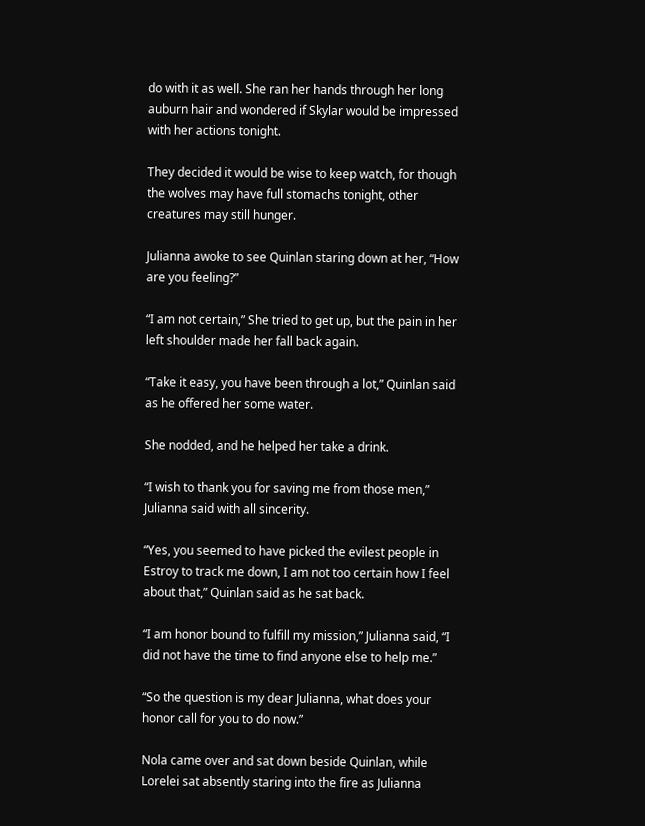do with it as well. She ran her hands through her long auburn hair and wondered if Skylar would be impressed with her actions tonight.

They decided it would be wise to keep watch, for though the wolves may have full stomachs tonight, other creatures may still hunger.

Julianna awoke to see Quinlan staring down at her, “How are you feeling?”

“I am not certain,” She tried to get up, but the pain in her left shoulder made her fall back again.

“Take it easy, you have been through a lot,” Quinlan said as he offered her some water.

She nodded, and he helped her take a drink.

“I wish to thank you for saving me from those men,” Julianna said with all sincerity.

“Yes, you seemed to have picked the evilest people in Estroy to track me down, I am not too certain how I feel about that,” Quinlan said as he sat back.

“I am honor bound to fulfill my mission,” Julianna said, “I did not have the time to find anyone else to help me.”

“So the question is my dear Julianna, what does your honor call for you to do now.”

Nola came over and sat down beside Quinlan, while Lorelei sat absently staring into the fire as Julianna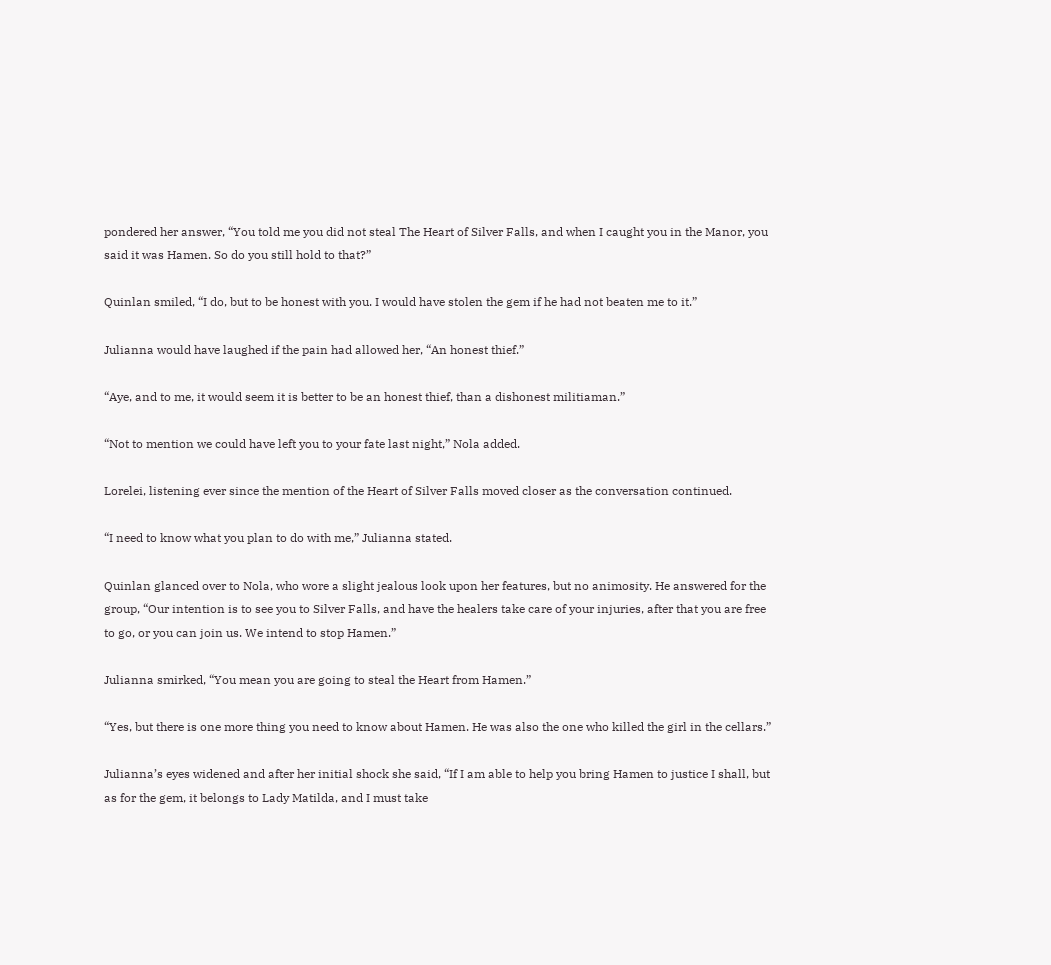pondered her answer, “You told me you did not steal The Heart of Silver Falls, and when I caught you in the Manor, you said it was Hamen. So do you still hold to that?”

Quinlan smiled, “I do, but to be honest with you. I would have stolen the gem if he had not beaten me to it.”

Julianna would have laughed if the pain had allowed her, “An honest thief.”

“Aye, and to me, it would seem it is better to be an honest thief, than a dishonest militiaman.”

“Not to mention we could have left you to your fate last night,” Nola added.

Lorelei, listening ever since the mention of the Heart of Silver Falls moved closer as the conversation continued.

“I need to know what you plan to do with me,” Julianna stated.

Quinlan glanced over to Nola, who wore a slight jealous look upon her features, but no animosity. He answered for the group, “Our intention is to see you to Silver Falls, and have the healers take care of your injuries, after that you are free to go, or you can join us. We intend to stop Hamen.”

Julianna smirked, “You mean you are going to steal the Heart from Hamen.”

“Yes, but there is one more thing you need to know about Hamen. He was also the one who killed the girl in the cellars.”

Julianna’s eyes widened and after her initial shock she said, “If I am able to help you bring Hamen to justice I shall, but as for the gem, it belongs to Lady Matilda, and I must take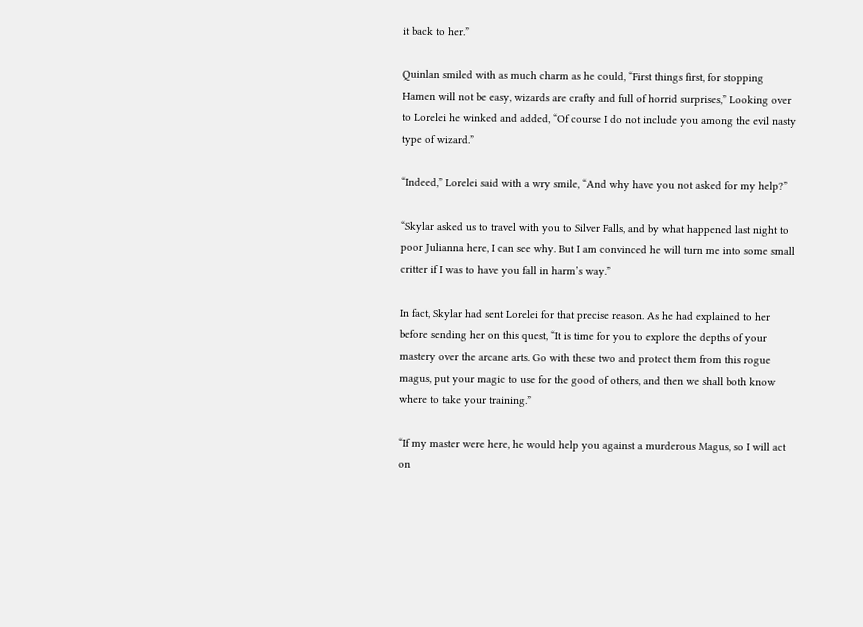it back to her.”

Quinlan smiled with as much charm as he could, “First things first, for stopping Hamen will not be easy, wizards are crafty and full of horrid surprises,” Looking over to Lorelei he winked and added, “Of course I do not include you among the evil nasty type of wizard.”

“Indeed,” Lorelei said with a wry smile, “And why have you not asked for my help?”

“Skylar asked us to travel with you to Silver Falls, and by what happened last night to poor Julianna here, I can see why. But I am convinced he will turn me into some small critter if I was to have you fall in harm’s way.”

In fact, Skylar had sent Lorelei for that precise reason. As he had explained to her before sending her on this quest, “It is time for you to explore the depths of your mastery over the arcane arts. Go with these two and protect them from this rogue magus, put your magic to use for the good of others, and then we shall both know where to take your training.”

“If my master were here, he would help you against a murderous Magus, so I will act on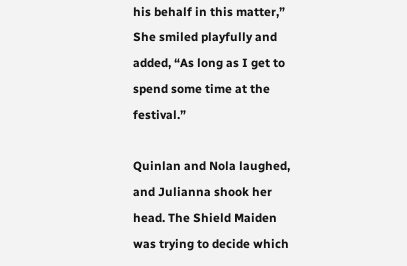his behalf in this matter,” She smiled playfully and added, “As long as I get to spend some time at the festival.”

Quinlan and Nola laughed, and Julianna shook her head. The Shield Maiden was trying to decide which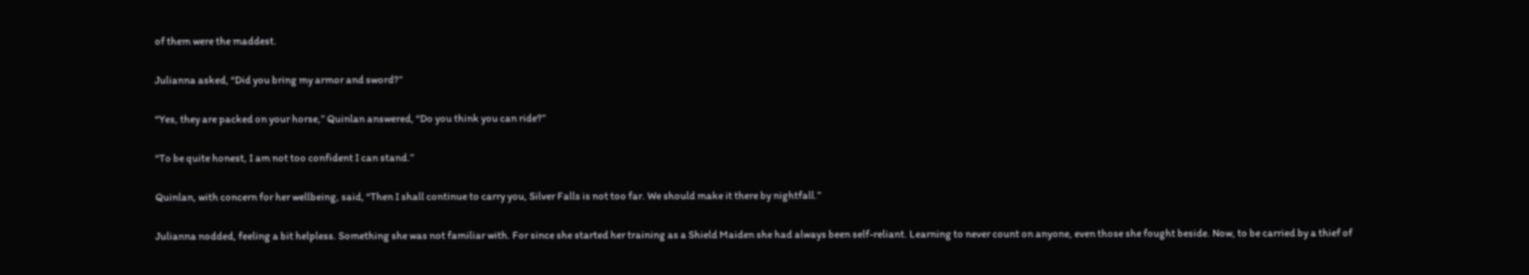of them were the maddest.

Julianna asked, “Did you bring my armor and sword?”

“Yes, they are packed on your horse,” Quinlan answered, “Do you think you can ride?”

“To be quite honest, I am not too confident I can stand.”

Quinlan, with concern for her wellbeing, said, “Then I shall continue to carry you, Silver Falls is not too far. We should make it there by nightfall.”

Julianna nodded, feeling a bit helpless. Something she was not familiar with. For since she started her training as a Shield Maiden she had always been self-reliant. Learning to never count on anyone, even those she fought beside. Now, to be carried by a thief of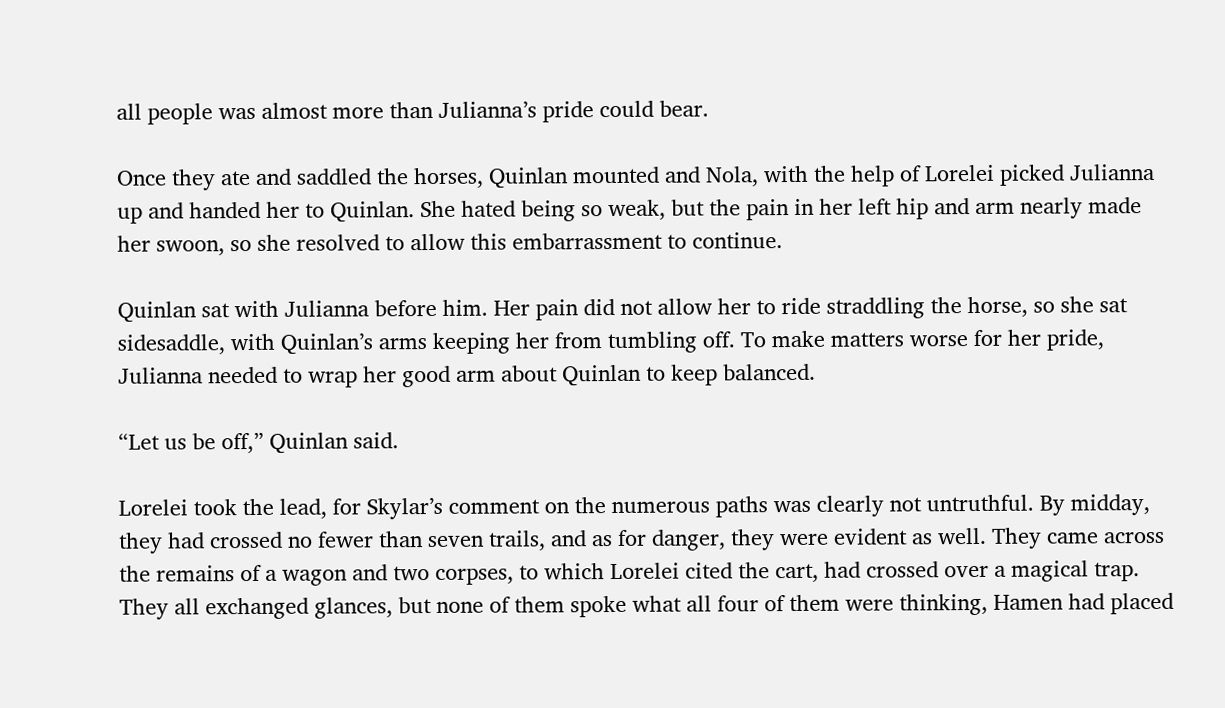all people was almost more than Julianna’s pride could bear.

Once they ate and saddled the horses, Quinlan mounted and Nola, with the help of Lorelei picked Julianna up and handed her to Quinlan. She hated being so weak, but the pain in her left hip and arm nearly made her swoon, so she resolved to allow this embarrassment to continue.

Quinlan sat with Julianna before him. Her pain did not allow her to ride straddling the horse, so she sat sidesaddle, with Quinlan’s arms keeping her from tumbling off. To make matters worse for her pride, Julianna needed to wrap her good arm about Quinlan to keep balanced.

“Let us be off,” Quinlan said.

Lorelei took the lead, for Skylar’s comment on the numerous paths was clearly not untruthful. By midday, they had crossed no fewer than seven trails, and as for danger, they were evident as well. They came across the remains of a wagon and two corpses, to which Lorelei cited the cart, had crossed over a magical trap. They all exchanged glances, but none of them spoke what all four of them were thinking, Hamen had placed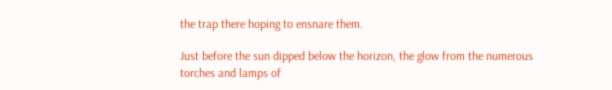the trap there hoping to ensnare them.

Just before the sun dipped below the horizon, the glow from the numerous torches and lamps of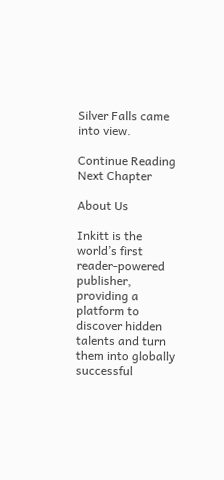Silver Falls came into view.

Continue Reading Next Chapter

About Us

Inkitt is the world’s first reader-powered publisher, providing a platform to discover hidden talents and turn them into globally successful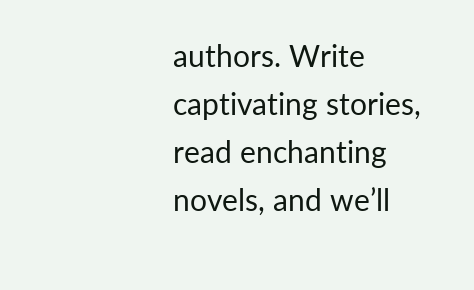authors. Write captivating stories, read enchanting novels, and we’ll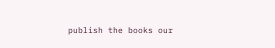publish the books our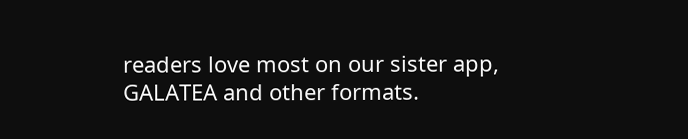readers love most on our sister app, GALATEA and other formats.